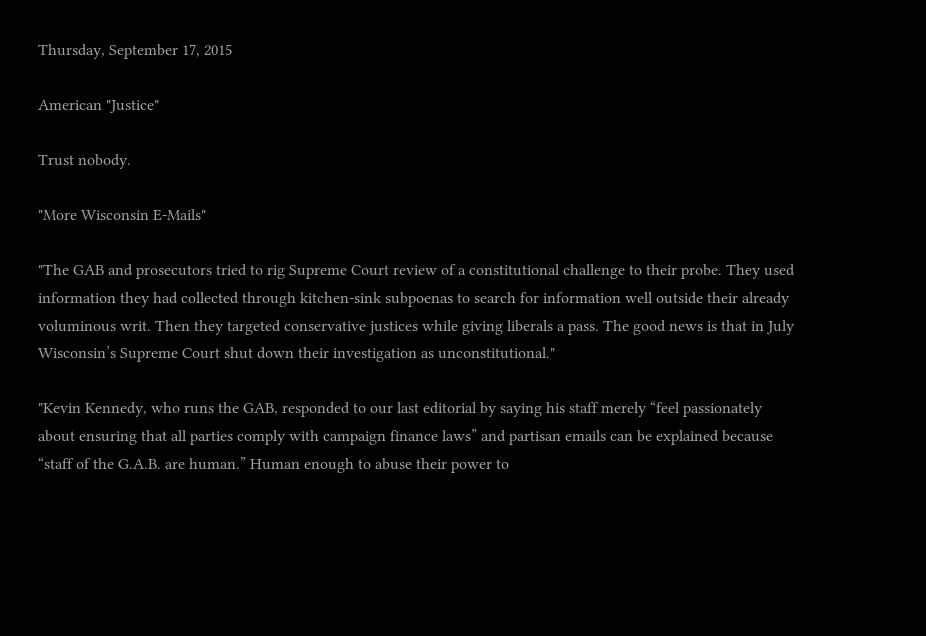Thursday, September 17, 2015

American "Justice"

Trust nobody.

"More Wisconsin E-Mails"

"The GAB and prosecutors tried to rig Supreme Court review of a constitutional challenge to their probe. They used information they had collected through kitchen-sink subpoenas to search for information well outside their already voluminous writ. Then they targeted conservative justices while giving liberals a pass. The good news is that in July Wisconsin’s Supreme Court shut down their investigation as unconstitutional."

"Kevin Kennedy, who runs the GAB, responded to our last editorial by saying his staff merely “feel passionately about ensuring that all parties comply with campaign finance laws” and partisan emails can be explained because “staff of the G.A.B. are human.” Human enough to abuse their power to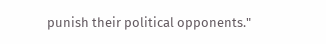punish their political opponents."